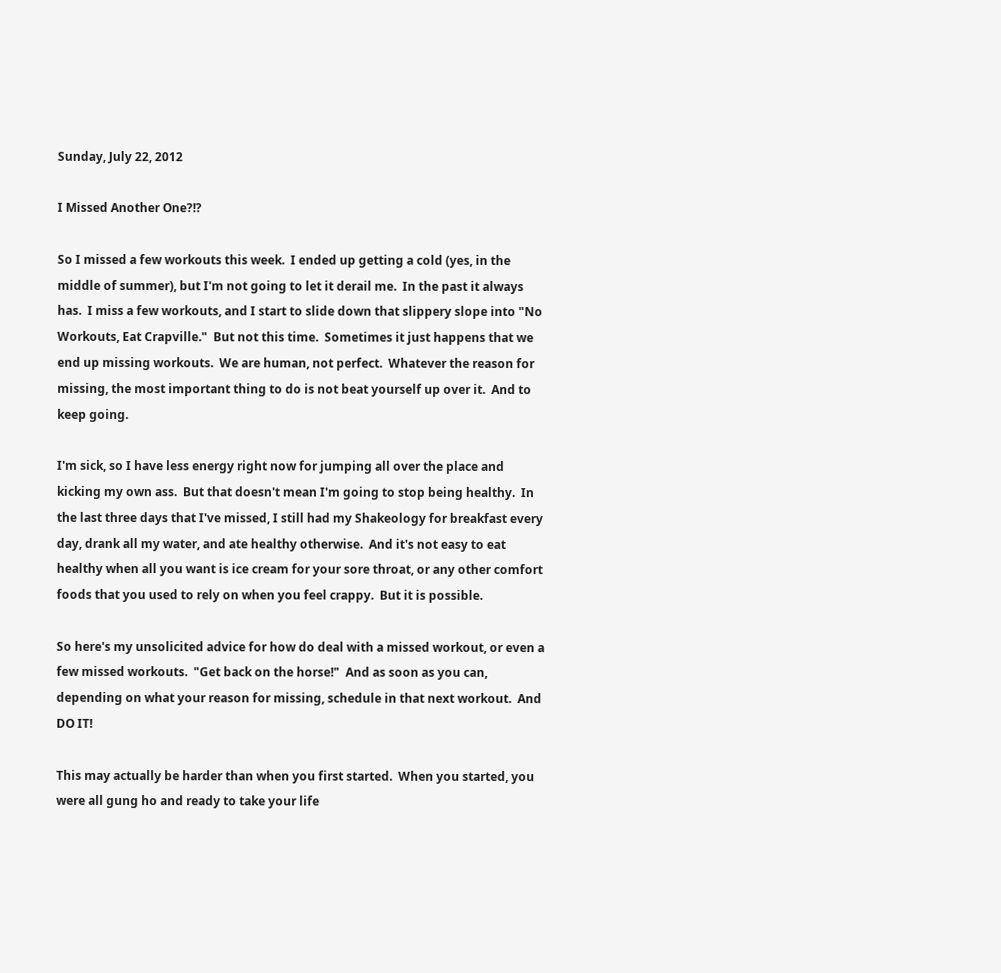Sunday, July 22, 2012

I Missed Another One?!?

So I missed a few workouts this week.  I ended up getting a cold (yes, in the middle of summer), but I'm not going to let it derail me.  In the past it always has.  I miss a few workouts, and I start to slide down that slippery slope into "No Workouts, Eat Crapville."  But not this time.  Sometimes it just happens that we end up missing workouts.  We are human, not perfect.  Whatever the reason for missing, the most important thing to do is not beat yourself up over it.  And to keep going.

I'm sick, so I have less energy right now for jumping all over the place and kicking my own ass.  But that doesn't mean I'm going to stop being healthy.  In the last three days that I've missed, I still had my Shakeology for breakfast every day, drank all my water, and ate healthy otherwise.  And it's not easy to eat healthy when all you want is ice cream for your sore throat, or any other comfort foods that you used to rely on when you feel crappy.  But it is possible.

So here's my unsolicited advice for how do deal with a missed workout, or even a few missed workouts.  "Get back on the horse!"  And as soon as you can, depending on what your reason for missing, schedule in that next workout.  And DO IT!

This may actually be harder than when you first started.  When you started, you were all gung ho and ready to take your life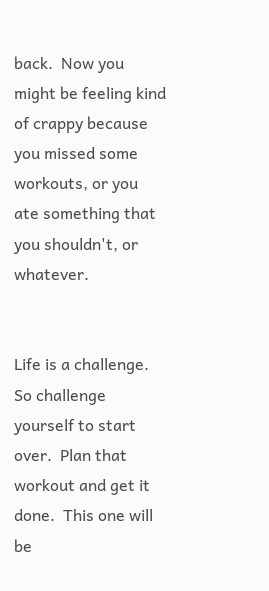back.  Now you might be feeling kind of crappy because you missed some workouts, or you ate something that you shouldn't, or whatever.


Life is a challenge.  So challenge yourself to start over.  Plan that workout and get it done.  This one will be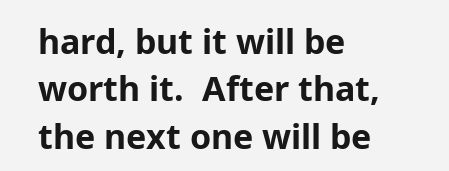hard, but it will be worth it.  After that, the next one will be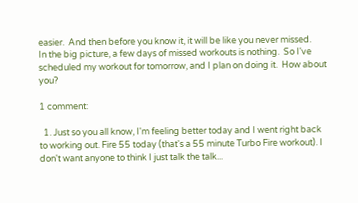easier.  And then before you know it, it will be like you never missed.
In the big picture, a few days of missed workouts is nothing.  So I've scheduled my workout for tomorrow, and I plan on doing it.  How about you?

1 comment:

  1. Just so you all know, I'm feeling better today and I went right back to working out. Fire 55 today (that's a 55 minute Turbo Fire workout). I don't want anyone to think I just talk the talk...